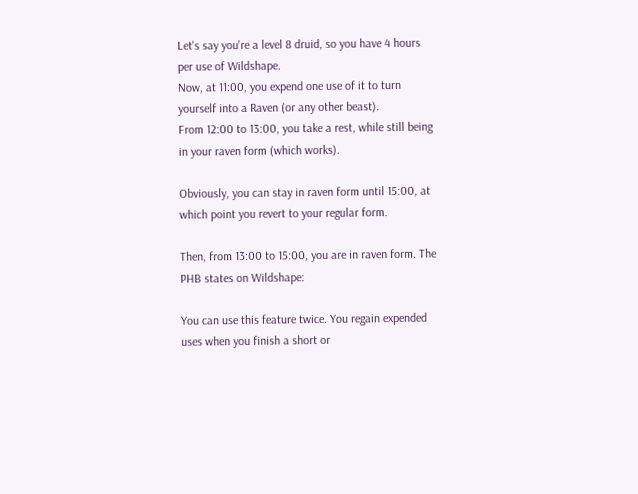Let's say you're a level 8 druid, so you have 4 hours per use of Wildshape.
Now, at 11:00, you expend one use of it to turn yourself into a Raven (or any other beast).
From 12:00 to 13:00, you take a rest, while still being in your raven form (which works).

Obviously, you can stay in raven form until 15:00, at which point you revert to your regular form.

Then, from 13:00 to 15:00, you are in raven form. The PHB states on Wildshape:

You can use this feature twice. You regain expended uses when you finish a short or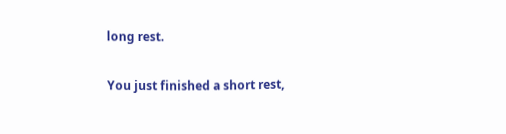long rest.

You just finished a short rest,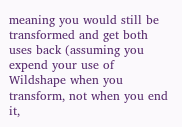meaning you would still be transformed and get both uses back (assuming you expend your use of Wildshape when you transform, not when you end it,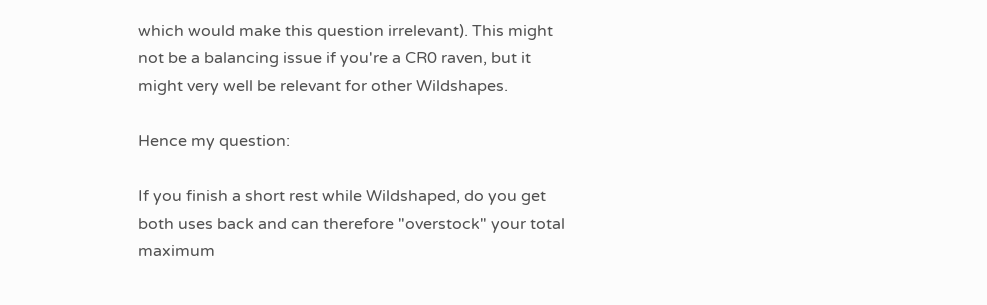which would make this question irrelevant). This might not be a balancing issue if you're a CR0 raven, but it might very well be relevant for other Wildshapes.

Hence my question:

If you finish a short rest while Wildshaped, do you get both uses back and can therefore "overstock" your total maximum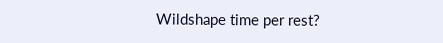Wildshape time per rest?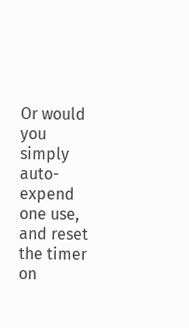Or would you simply auto-expend one use, and reset the timer on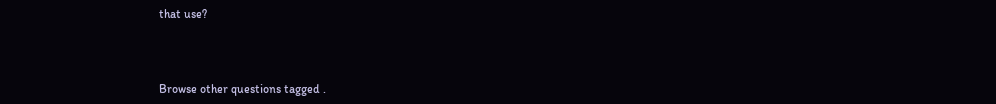that use?



Browse other questions tagged .